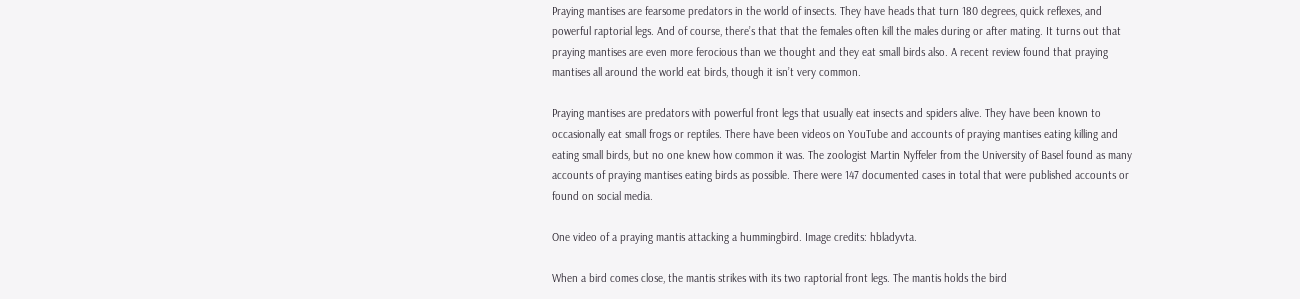Praying mantises are fearsome predators in the world of insects. They have heads that turn 180 degrees, quick reflexes, and powerful raptorial legs. And of course, there’s that that the females often kill the males during or after mating. It turns out that praying mantises are even more ferocious than we thought and they eat small birds also. A recent review found that praying mantises all around the world eat birds, though it isn’t very common.

Praying mantises are predators with powerful front legs that usually eat insects and spiders alive. They have been known to occasionally eat small frogs or reptiles. There have been videos on YouTube and accounts of praying mantises eating killing and eating small birds, but no one knew how common it was. The zoologist Martin Nyffeler from the University of Basel found as many accounts of praying mantises eating birds as possible. There were 147 documented cases in total that were published accounts or found on social media.

One video of a praying mantis attacking a hummingbird. Image credits: hbladyvta.

When a bird comes close, the mantis strikes with its two raptorial front legs. The mantis holds the bird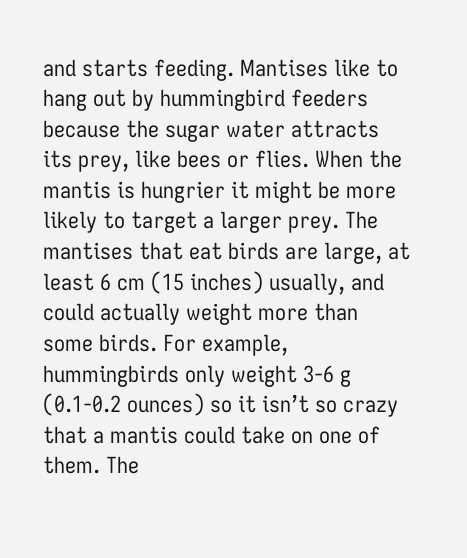and starts feeding. Mantises like to hang out by hummingbird feeders because the sugar water attracts its prey, like bees or flies. When the mantis is hungrier it might be more likely to target a larger prey. The mantises that eat birds are large, at least 6 cm (15 inches) usually, and could actually weight more than some birds. For example, hummingbirds only weight 3-6 g (0.1-0.2 ounces) so it isn’t so crazy that a mantis could take on one of them. The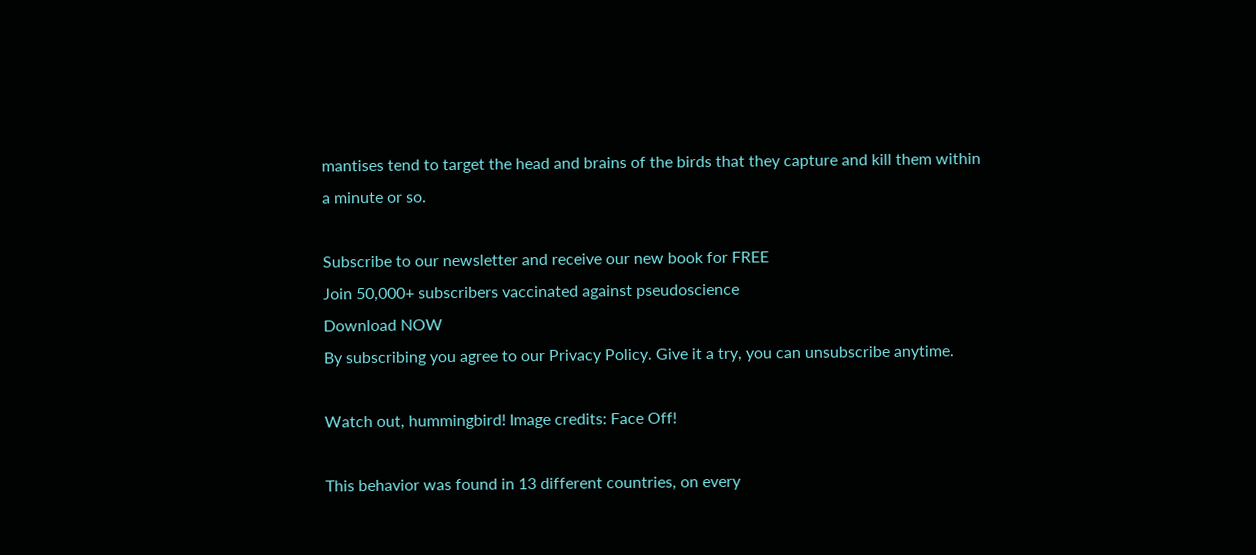mantises tend to target the head and brains of the birds that they capture and kill them within a minute or so.

Subscribe to our newsletter and receive our new book for FREE
Join 50,000+ subscribers vaccinated against pseudoscience
Download NOW
By subscribing you agree to our Privacy Policy. Give it a try, you can unsubscribe anytime.

Watch out, hummingbird! Image credits: Face Off!

This behavior was found in 13 different countries, on every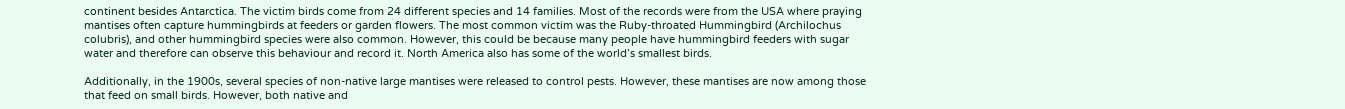continent besides Antarctica. The victim birds come from 24 different species and 14 families. Most of the records were from the USA where praying mantises often capture hummingbirds at feeders or garden flowers. The most common victim was the Ruby-throated Hummingbird (Archilochus colubris), and other hummingbird species were also common. However, this could be because many people have hummingbird feeders with sugar water and therefore can observe this behaviour and record it. North America also has some of the world’s smallest birds.

Additionally, in the 1900s, several species of non-native large mantises were released to control pests. However, these mantises are now among those that feed on small birds. However, both native and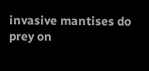invasive mantises do prey on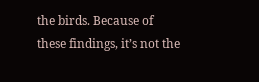the birds. Because of these findings, it’s not the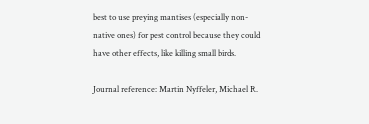best to use preying mantises (especially non-native ones) for pest control because they could have other effects, like killing small birds.

Journal reference: Martin Nyffeler, Michael R.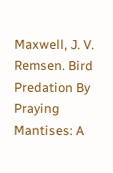Maxwell, J. V. Remsen. Bird Predation By Praying Mantises: A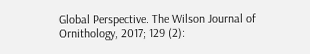Global Perspective. The Wilson Journal of Ornithology, 2017; 129 (2):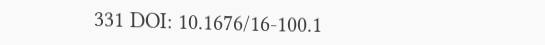331 DOI: 10.1676/16-100.1